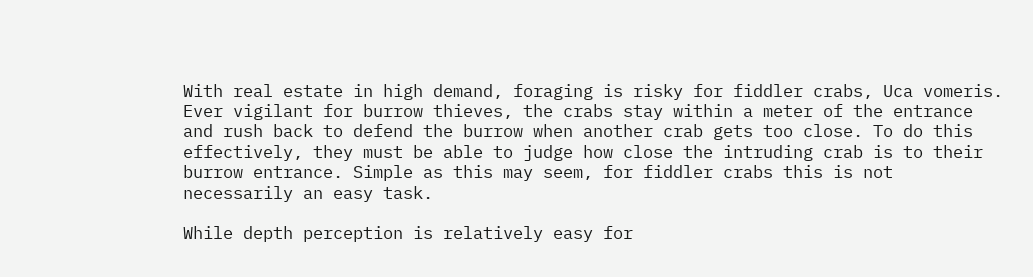With real estate in high demand, foraging is risky for fiddler crabs, Uca vomeris. Ever vigilant for burrow thieves, the crabs stay within a meter of the entrance and rush back to defend the burrow when another crab gets too close. To do this effectively, they must be able to judge how close the intruding crab is to their burrow entrance. Simple as this may seem, for fiddler crabs this is not necessarily an easy task.

While depth perception is relatively easy for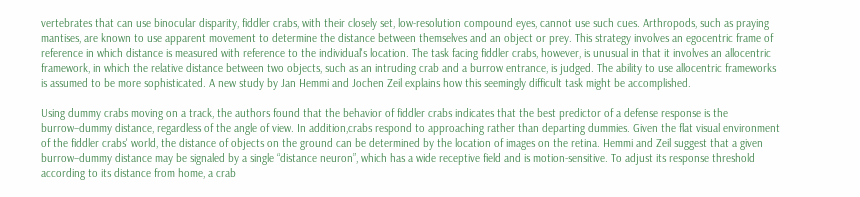vertebrates that can use binocular disparity, fiddler crabs, with their closely set, low-resolution compound eyes, cannot use such cues. Arthropods, such as praying mantises, are known to use apparent movement to determine the distance between themselves and an object or prey. This strategy involves an egocentric frame of reference in which distance is measured with reference to the individual's location. The task facing fiddler crabs, however, is unusual in that it involves an allocentric framework, in which the relative distance between two objects, such as an intruding crab and a burrow entrance, is judged. The ability to use allocentric frameworks is assumed to be more sophisticated. A new study by Jan Hemmi and Jochen Zeil explains how this seemingly difficult task might be accomplished.

Using dummy crabs moving on a track, the authors found that the behavior of fiddler crabs indicates that the best predictor of a defense response is the burrow–dummy distance, regardless of the angle of view. In addition,crabs respond to approaching rather than departing dummies. Given the flat visual environment of the fiddler crabs' world, the distance of objects on the ground can be determined by the location of images on the retina. Hemmi and Zeil suggest that a given burrow–dummy distance may be signaled by a single “distance neuron”, which has a wide receptive field and is motion-sensitive. To adjust its response threshold according to its distance from home, a crab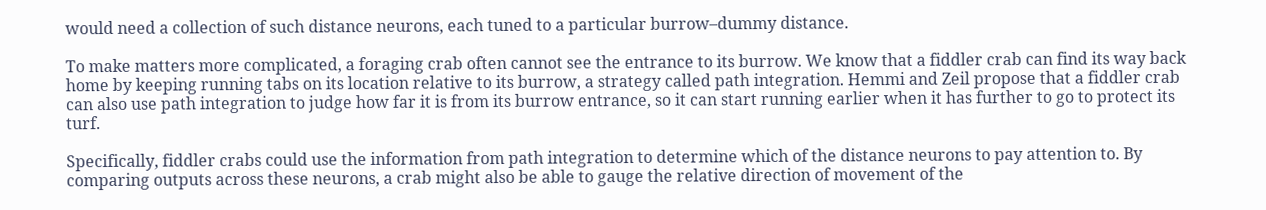would need a collection of such distance neurons, each tuned to a particular burrow–dummy distance.

To make matters more complicated, a foraging crab often cannot see the entrance to its burrow. We know that a fiddler crab can find its way back home by keeping running tabs on its location relative to its burrow, a strategy called path integration. Hemmi and Zeil propose that a fiddler crab can also use path integration to judge how far it is from its burrow entrance, so it can start running earlier when it has further to go to protect its turf.

Specifically, fiddler crabs could use the information from path integration to determine which of the distance neurons to pay attention to. By comparing outputs across these neurons, a crab might also be able to gauge the relative direction of movement of the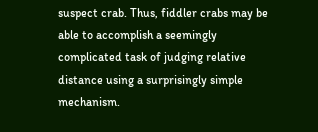suspect crab. Thus, fiddler crabs may be able to accomplish a seemingly complicated task of judging relative distance using a surprisingly simple mechanism.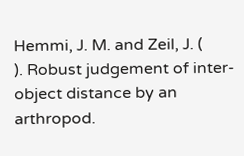Hemmi, J. M. and Zeil, J. (
). Robust judgement of inter-object distance by an arthropod.